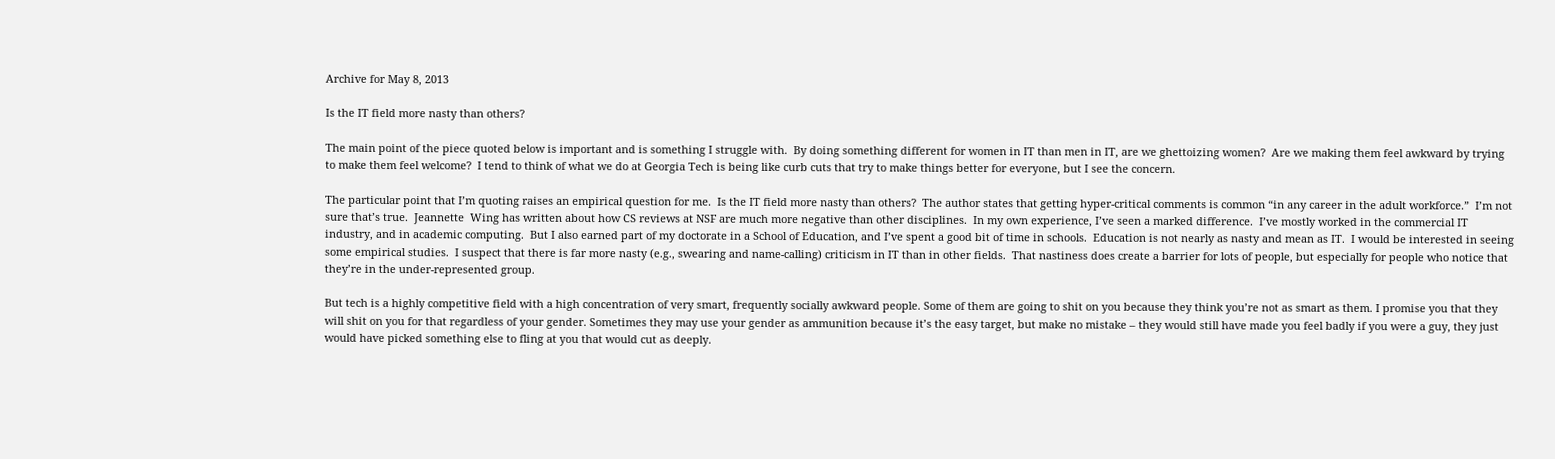Archive for May 8, 2013

Is the IT field more nasty than others?

The main point of the piece quoted below is important and is something I struggle with.  By doing something different for women in IT than men in IT, are we ghettoizing women?  Are we making them feel awkward by trying to make them feel welcome?  I tend to think of what we do at Georgia Tech is being like curb cuts that try to make things better for everyone, but I see the concern.

The particular point that I’m quoting raises an empirical question for me.  Is the IT field more nasty than others?  The author states that getting hyper-critical comments is common “in any career in the adult workforce.”  I’m not sure that’s true.  Jeannette  Wing has written about how CS reviews at NSF are much more negative than other disciplines.  In my own experience, I’ve seen a marked difference.  I’ve mostly worked in the commercial IT industry, and in academic computing.  But I also earned part of my doctorate in a School of Education, and I’ve spent a good bit of time in schools.  Education is not nearly as nasty and mean as IT.  I would be interested in seeing some empirical studies.  I suspect that there is far more nasty (e.g., swearing and name-calling) criticism in IT than in other fields.  That nastiness does create a barrier for lots of people, but especially for people who notice that they’re in the under-represented group.

But tech is a highly competitive field with a high concentration of very smart, frequently socially awkward people. Some of them are going to shit on you because they think you’re not as smart as them. I promise you that they will shit on you for that regardless of your gender. Sometimes they may use your gender as ammunition because it’s the easy target, but make no mistake – they would still have made you feel badly if you were a guy, they just would have picked something else to fling at you that would cut as deeply.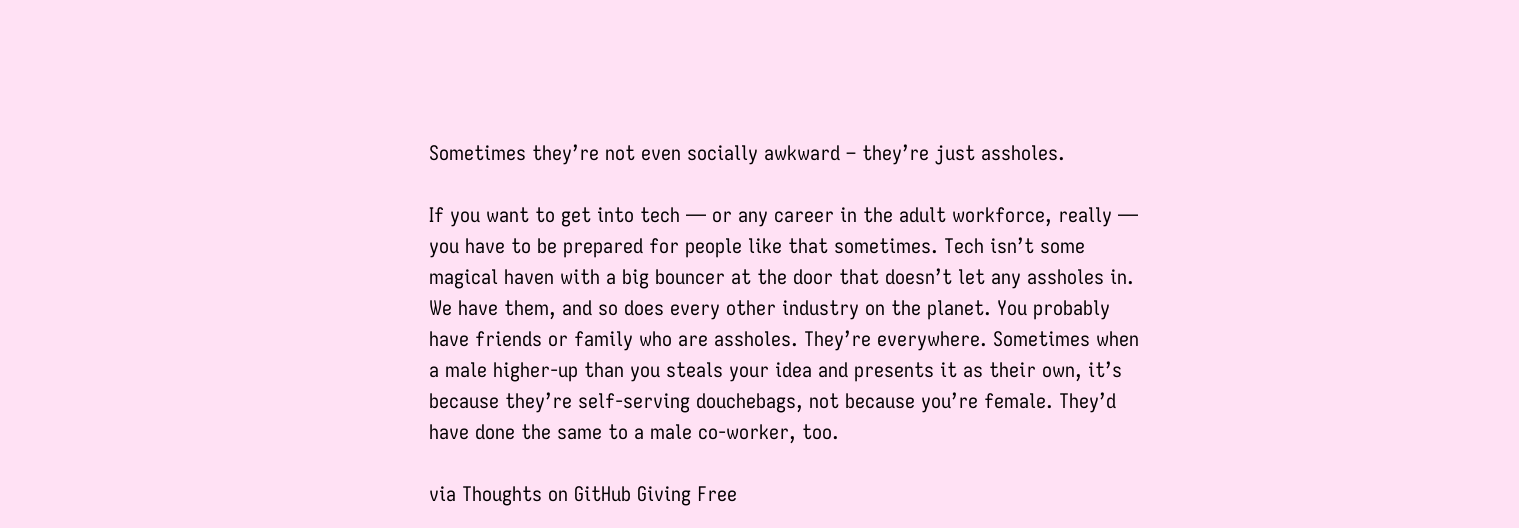Sometimes they’re not even socially awkward – they’re just assholes.

If you want to get into tech — or any career in the adult workforce, really — you have to be prepared for people like that sometimes. Tech isn’t some magical haven with a big bouncer at the door that doesn’t let any assholes in. We have them, and so does every other industry on the planet. You probably have friends or family who are assholes. They’re everywhere. Sometimes when a male higher-up than you steals your idea and presents it as their own, it’s because they’re self-serving douchebags, not because you’re female. They’d have done the same to a male co-worker, too.

via Thoughts on GitHub Giving Free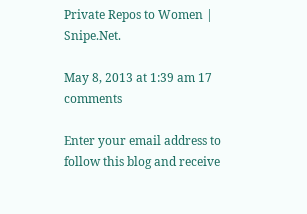Private Repos to Women | Snipe.Net.

May 8, 2013 at 1:39 am 17 comments

Enter your email address to follow this blog and receive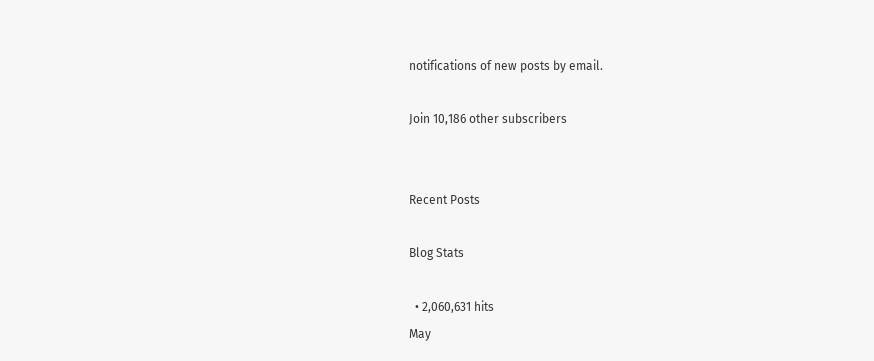notifications of new posts by email.

Join 10,186 other subscribers


Recent Posts

Blog Stats

  • 2,060,631 hits
May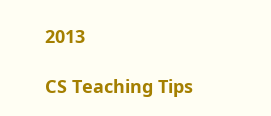2013

CS Teaching Tips